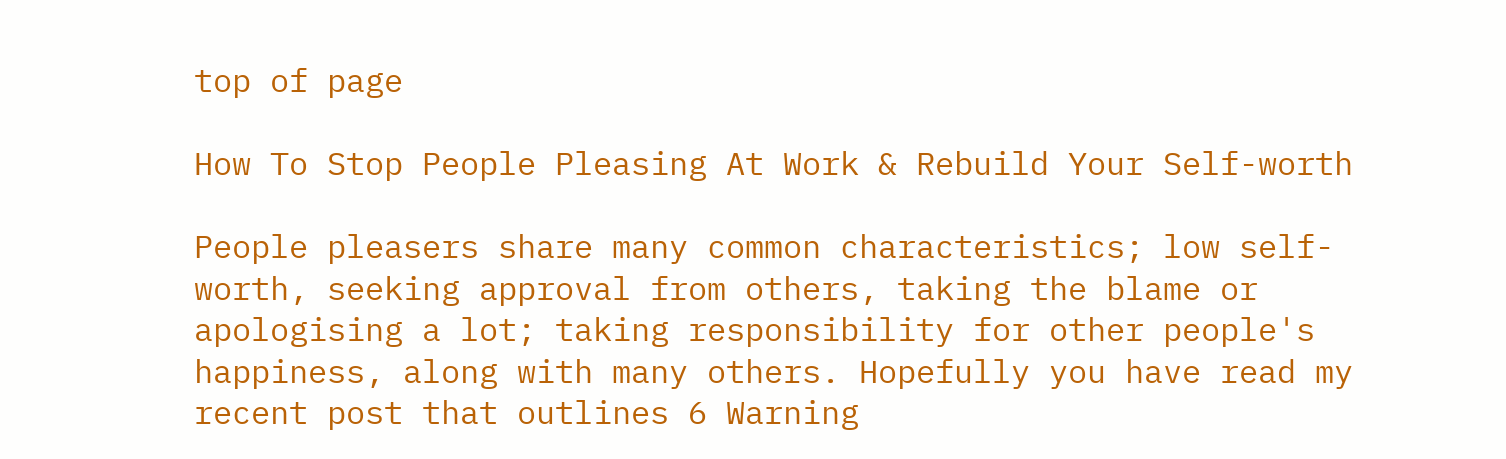top of page

How To Stop People Pleasing At Work & Rebuild Your Self-worth

People pleasers share many common characteristics; low self-worth, seeking approval from others, taking the blame or apologising a lot; taking responsibility for other people's happiness, along with many others. Hopefully you have read my recent post that outlines 6 Warning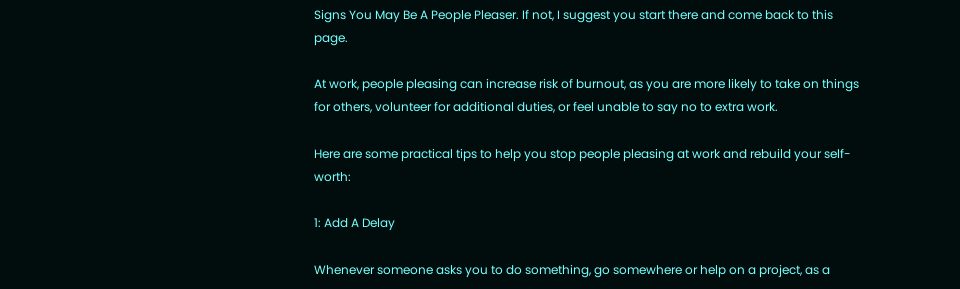Signs You May Be A People Pleaser. If not, I suggest you start there and come back to this page.

At work, people pleasing can increase risk of burnout, as you are more likely to take on things for others, volunteer for additional duties, or feel unable to say no to extra work.

Here are some practical tips to help you stop people pleasing at work and rebuild your self-worth:

1: Add A Delay

Whenever someone asks you to do something, go somewhere or help on a project, as a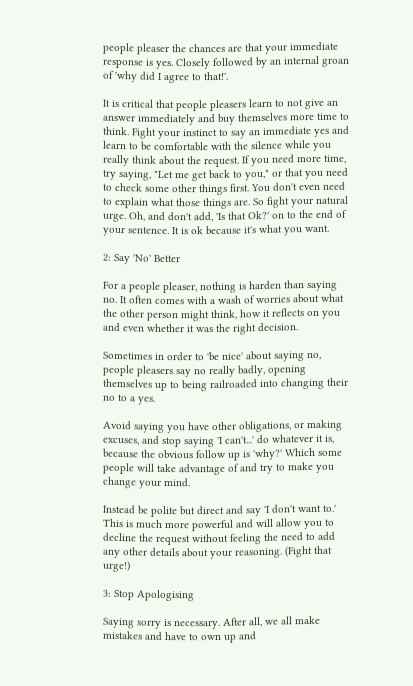people pleaser the chances are that your immediate response is yes. Closely followed by an internal groan of 'why did I agree to that!'.

It is critical that people pleasers learn to not give an answer immediately and buy themselves more time to think. Fight your instinct to say an immediate yes and learn to be comfortable with the silence while you really think about the request. If you need more time, try saying, "Let me get back to you," or that you need to check some other things first. You don't even need to explain what those things are. So fight your natural urge. Oh, and don't add, 'Is that Ok?' on to the end of your sentence. It is ok because it's what you want.

2: Say 'No' Better

For a people pleaser, nothing is harden than saying no. It often comes with a wash of worries about what the other person might think, how it reflects on you and even whether it was the right decision.

Sometimes in order to 'be nice' about saying no, people pleasers say no really badly, opening themselves up to being railroaded into changing their no to a yes.

Avoid saying you have other obligations, or making excuses, and stop saying 'I can't...' do whatever it is, because the obvious follow up is 'why?' Which some people will take advantage of and try to make you change your mind.

Instead be polite but direct and say 'I don't want to.' This is much more powerful and will allow you to decline the request without feeling the need to add any other details about your reasoning. (Fight that urge!)

3: Stop Apologising

Saying sorry is necessary. After all, we all make mistakes and have to own up and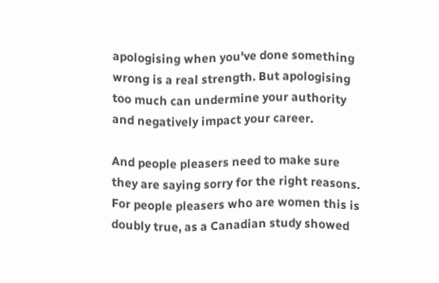apologising when you've done something wrong is a real strength. But apologising too much can undermine your authority and negatively impact your career.

And people pleasers need to make sure they are saying sorry for the right reasons. For people pleasers who are women this is doubly true, as a Canadian study showed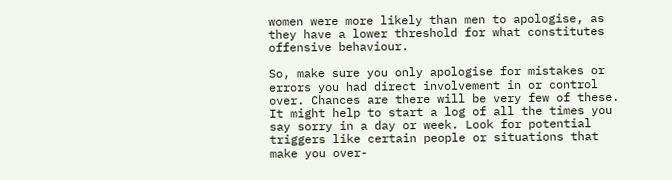women were more likely than men to apologise, as they have a lower threshold for what constitutes offensive behaviour.

So, make sure you only apologise for mistakes or errors you had direct involvement in or control over. Chances are there will be very few of these. It might help to start a log of all the times you say sorry in a day or week. Look for potential triggers like certain people or situations that make you over-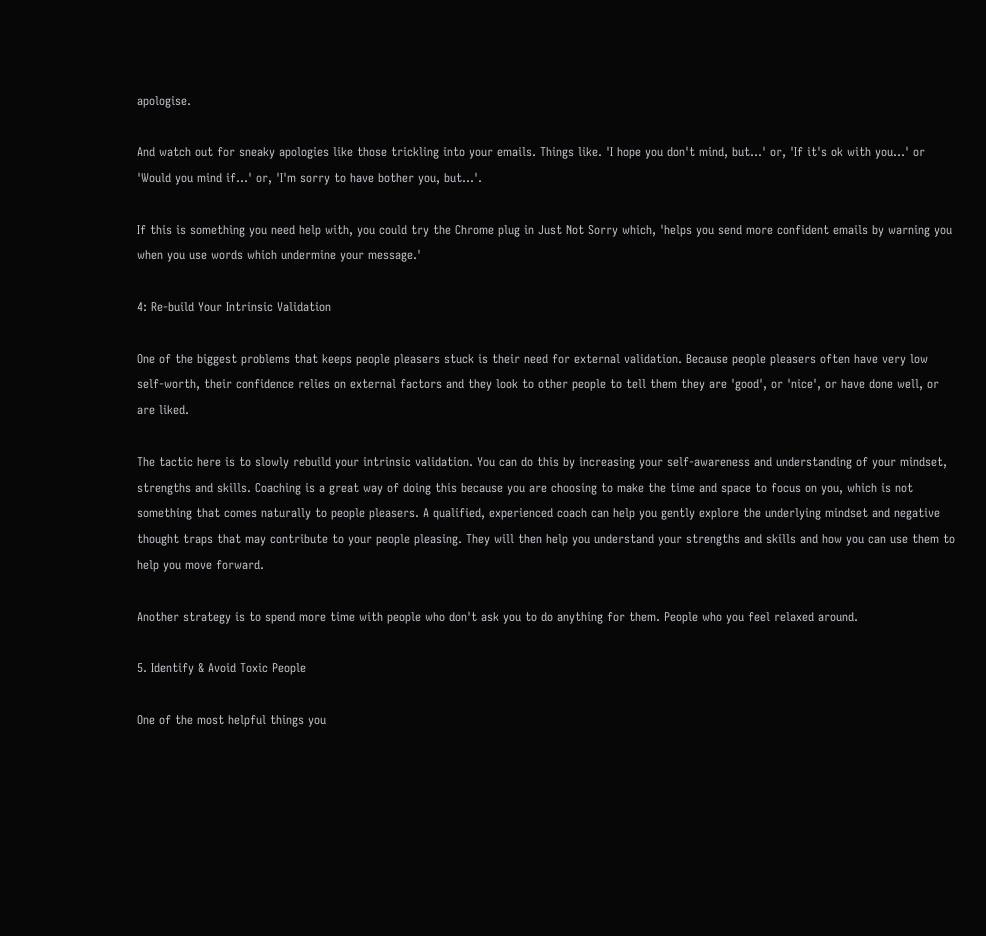apologise.

And watch out for sneaky apologies like those trickling into your emails. Things like. 'I hope you don't mind, but...' or, 'If it's ok with you...' or 'Would you mind if...' or, 'I'm sorry to have bother you, but...'.

If this is something you need help with, you could try the Chrome plug in Just Not Sorry which, 'helps you send more confident emails by warning you when you use words which undermine your message.'

4: Re-build Your Intrinsic Validation

One of the biggest problems that keeps people pleasers stuck is their need for external validation. Because people pleasers often have very low self-worth, their confidence relies on external factors and they look to other people to tell them they are 'good', or 'nice', or have done well, or are liked.

The tactic here is to slowly rebuild your intrinsic validation. You can do this by increasing your self-awareness and understanding of your mindset, strengths and skills. Coaching is a great way of doing this because you are choosing to make the time and space to focus on you, which is not something that comes naturally to people pleasers. A qualified, experienced coach can help you gently explore the underlying mindset and negative thought traps that may contribute to your people pleasing. They will then help you understand your strengths and skills and how you can use them to help you move forward.

Another strategy is to spend more time with people who don't ask you to do anything for them. People who you feel relaxed around.

5. Identify & Avoid Toxic People

One of the most helpful things you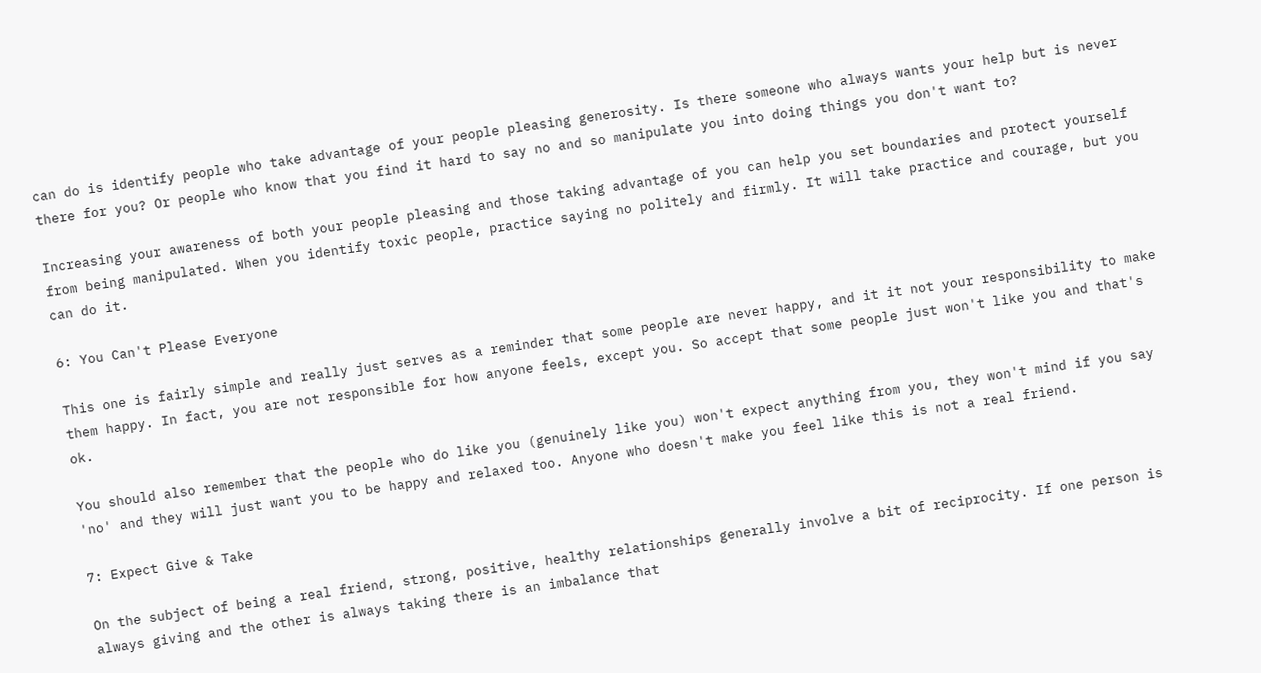can do is identify people who take advantage of your people pleasing generosity. Is there someone who always wants your help but is never there for you? Or people who know that you find it hard to say no and so manipulate you into doing things you don't want to?

Increasing your awareness of both your people pleasing and those taking advantage of you can help you set boundaries and protect yourself from being manipulated. When you identify toxic people, practice saying no politely and firmly. It will take practice and courage, but you can do it.

6: You Can't Please Everyone

This one is fairly simple and really just serves as a reminder that some people are never happy, and it it not your responsibility to make them happy. In fact, you are not responsible for how anyone feels, except you. So accept that some people just won't like you and that's ok.

You should also remember that the people who do like you (genuinely like you) won't expect anything from you, they won't mind if you say 'no' and they will just want you to be happy and relaxed too. Anyone who doesn't make you feel like this is not a real friend.

7: Expect Give & Take

On the subject of being a real friend, strong, positive, healthy relationships generally involve a bit of reciprocity. If one person is always giving and the other is always taking there is an imbalance that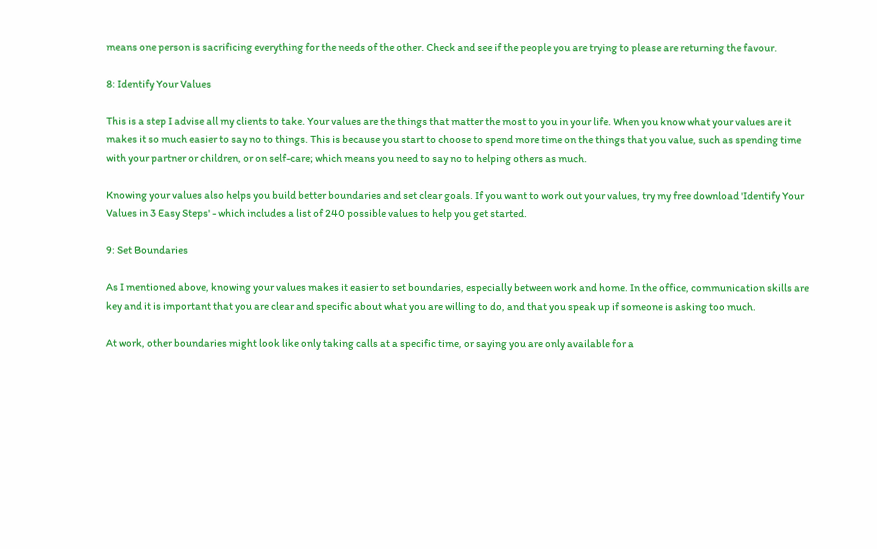means one person is sacrificing everything for the needs of the other. Check and see if the people you are trying to please are returning the favour.

8: Identify Your Values

This is a step I advise all my clients to take. Your values are the things that matter the most to you in your life. When you know what your values are it makes it so much easier to say no to things. This is because you start to choose to spend more time on the things that you value, such as spending time with your partner or children, or on self-care; which means you need to say no to helping others as much.

Knowing your values also helps you build better boundaries and set clear goals. If you want to work out your values, try my free download 'Identify Your Values in 3 Easy Steps' - which includes a list of 240 possible values to help you get started.

9: Set Boundaries

As I mentioned above, knowing your values makes it easier to set boundaries, especially between work and home. In the office, communication skills are key and it is important that you are clear and specific about what you are willing to do, and that you speak up if someone is asking too much.

At work, other boundaries might look like only taking calls at a specific time, or saying you are only available for a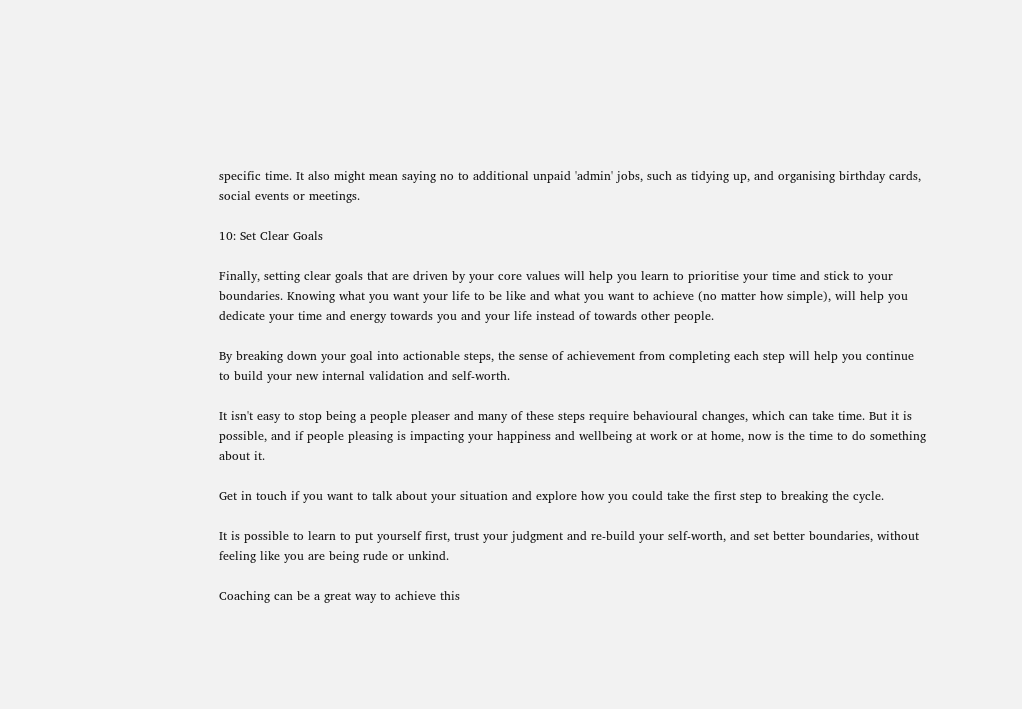specific time. It also might mean saying no to additional unpaid 'admin' jobs, such as tidying up, and organising birthday cards, social events or meetings.

10: Set Clear Goals

Finally, setting clear goals that are driven by your core values will help you learn to prioritise your time and stick to your boundaries. Knowing what you want your life to be like and what you want to achieve (no matter how simple), will help you dedicate your time and energy towards you and your life instead of towards other people.

By breaking down your goal into actionable steps, the sense of achievement from completing each step will help you continue to build your new internal validation and self-worth.

It isn't easy to stop being a people pleaser and many of these steps require behavioural changes, which can take time. But it is possible, and if people pleasing is impacting your happiness and wellbeing at work or at home, now is the time to do something about it.

Get in touch if you want to talk about your situation and explore how you could take the first step to breaking the cycle.

It is possible to learn to put yourself first, trust your judgment and re-build your self-worth, and set better boundaries, without feeling like you are being rude or unkind.

Coaching can be a great way to achieve this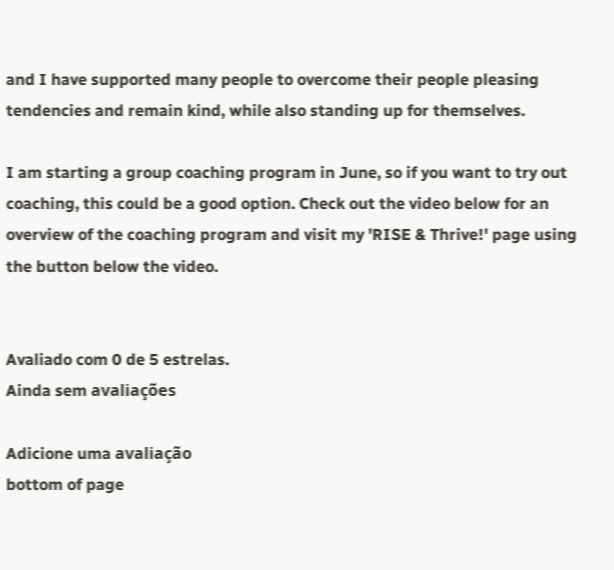and I have supported many people to overcome their people pleasing tendencies and remain kind, while also standing up for themselves.

I am starting a group coaching program in June, so if you want to try out coaching, this could be a good option. Check out the video below for an overview of the coaching program and visit my 'RISE & Thrive!' page using the button below the video.


Avaliado com 0 de 5 estrelas.
Ainda sem avaliações

Adicione uma avaliação
bottom of page